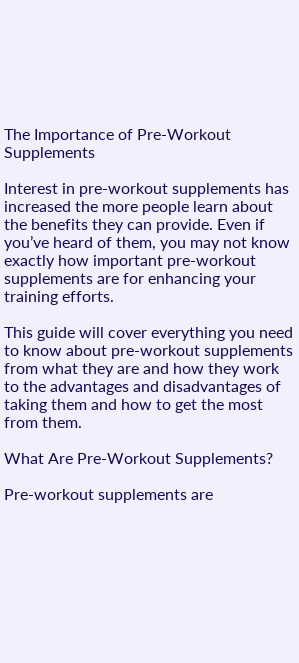The Importance of Pre-Workout Supplements

Interest in pre-workout supplements has increased the more people learn about the benefits they can provide. Even if you’ve heard of them, you may not know exactly how important pre-workout supplements are for enhancing your training efforts.

This guide will cover everything you need to know about pre-workout supplements from what they are and how they work to the advantages and disadvantages of taking them and how to get the most from them.

What Are Pre-Workout Supplements?

Pre-workout supplements are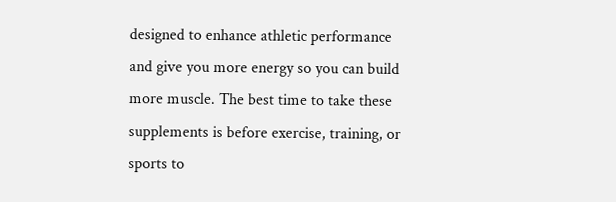designed to enhance athletic performance and give you more energy so you can build more muscle. The best time to take these supplements is before exercise, training, or sports to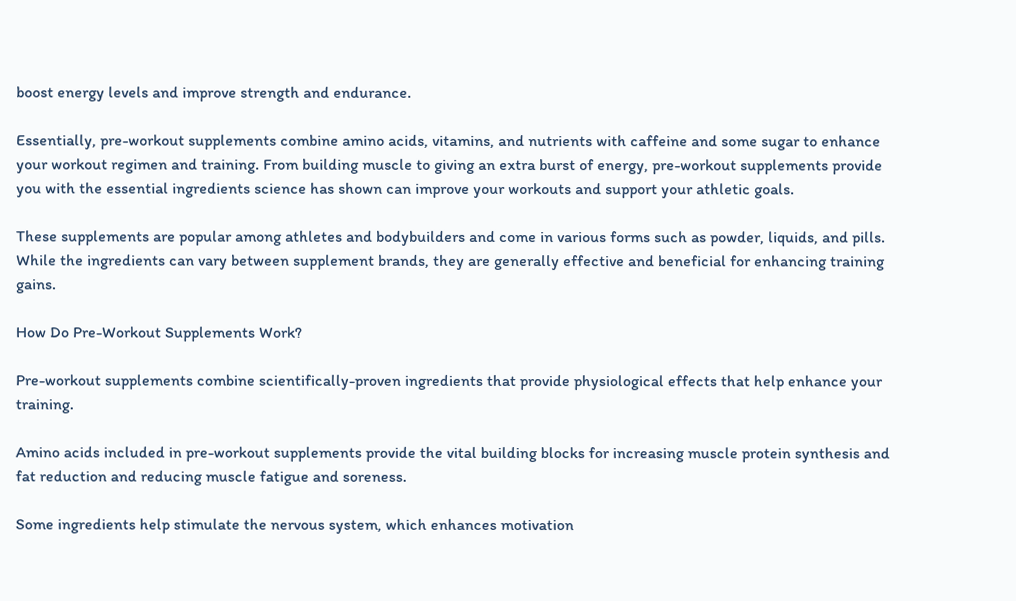boost energy levels and improve strength and endurance.

Essentially, pre-workout supplements combine amino acids, vitamins, and nutrients with caffeine and some sugar to enhance your workout regimen and training. From building muscle to giving an extra burst of energy, pre-workout supplements provide you with the essential ingredients science has shown can improve your workouts and support your athletic goals.

These supplements are popular among athletes and bodybuilders and come in various forms such as powder, liquids, and pills. While the ingredients can vary between supplement brands, they are generally effective and beneficial for enhancing training gains.

How Do Pre-Workout Supplements Work?

Pre-workout supplements combine scientifically-proven ingredients that provide physiological effects that help enhance your training.

Amino acids included in pre-workout supplements provide the vital building blocks for increasing muscle protein synthesis and fat reduction and reducing muscle fatigue and soreness.

Some ingredients help stimulate the nervous system, which enhances motivation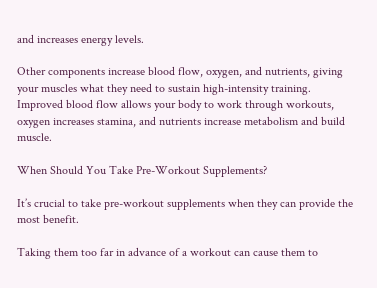and increases energy levels.

Other components increase blood flow, oxygen, and nutrients, giving your muscles what they need to sustain high-intensity training. Improved blood flow allows your body to work through workouts, oxygen increases stamina, and nutrients increase metabolism and build muscle.

When Should You Take Pre-Workout Supplements?

It’s crucial to take pre-workout supplements when they can provide the most benefit.

Taking them too far in advance of a workout can cause them to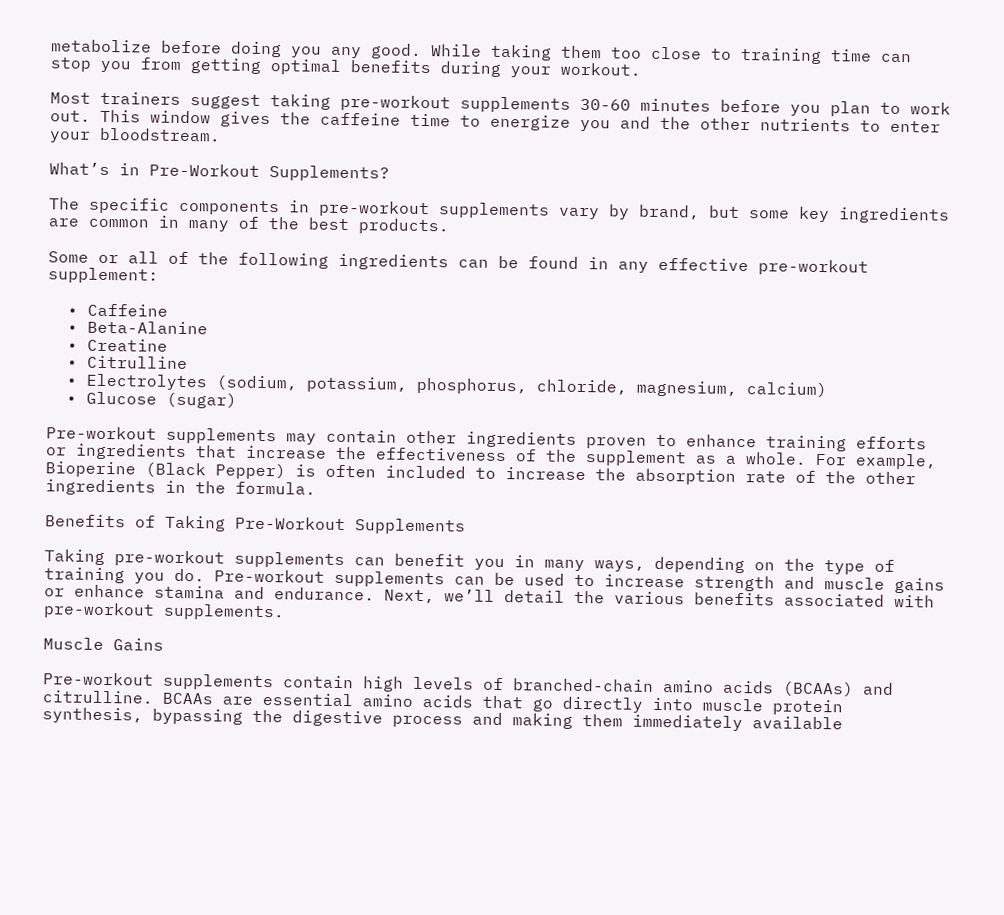metabolize before doing you any good. While taking them too close to training time can stop you from getting optimal benefits during your workout.

Most trainers suggest taking pre-workout supplements 30-60 minutes before you plan to work out. This window gives the caffeine time to energize you and the other nutrients to enter your bloodstream.

What’s in Pre-Workout Supplements?

The specific components in pre-workout supplements vary by brand, but some key ingredients are common in many of the best products.

Some or all of the following ingredients can be found in any effective pre-workout supplement:

  • Caffeine
  • Beta-Alanine
  • Creatine
  • Citrulline
  • Electrolytes (sodium, potassium, phosphorus, chloride, magnesium, calcium)
  • Glucose (sugar)

Pre-workout supplements may contain other ingredients proven to enhance training efforts or ingredients that increase the effectiveness of the supplement as a whole. For example, Bioperine (Black Pepper) is often included to increase the absorption rate of the other ingredients in the formula.

Benefits of Taking Pre-Workout Supplements

Taking pre-workout supplements can benefit you in many ways, depending on the type of training you do. Pre-workout supplements can be used to increase strength and muscle gains or enhance stamina and endurance. Next, we’ll detail the various benefits associated with pre-workout supplements.

Muscle Gains

Pre-workout supplements contain high levels of branched-chain amino acids (BCAAs) and citrulline. BCAAs are essential amino acids that go directly into muscle protein synthesis, bypassing the digestive process and making them immediately available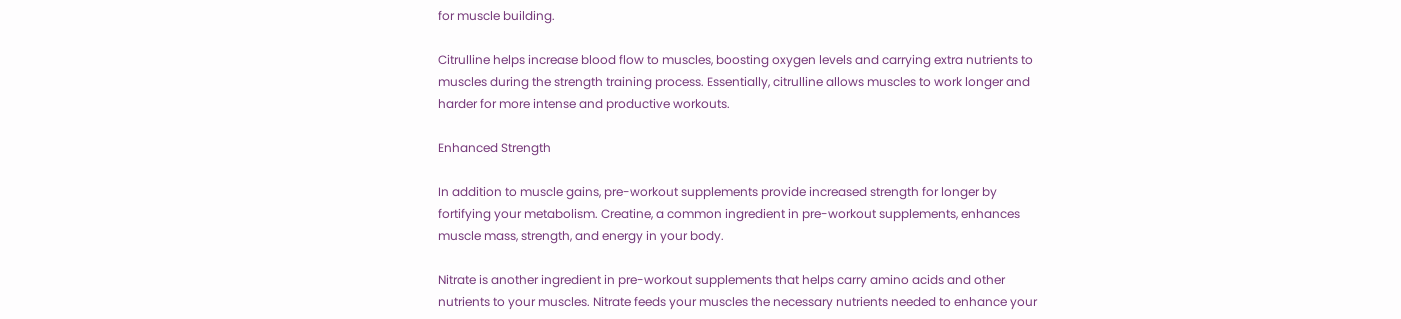for muscle building.

Citrulline helps increase blood flow to muscles, boosting oxygen levels and carrying extra nutrients to muscles during the strength training process. Essentially, citrulline allows muscles to work longer and harder for more intense and productive workouts.

Enhanced Strength

In addition to muscle gains, pre-workout supplements provide increased strength for longer by fortifying your metabolism. Creatine, a common ingredient in pre-workout supplements, enhances muscle mass, strength, and energy in your body.

Nitrate is another ingredient in pre-workout supplements that helps carry amino acids and other nutrients to your muscles. Nitrate feeds your muscles the necessary nutrients needed to enhance your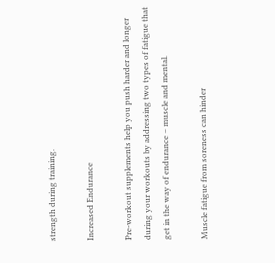strength during training.

Increased Endurance

Pre-workout supplements help you push harder and longer during your workouts by addressing two types of fatigue that get in the way of endurance – muscle and mental.

Muscle fatigue from soreness can hinder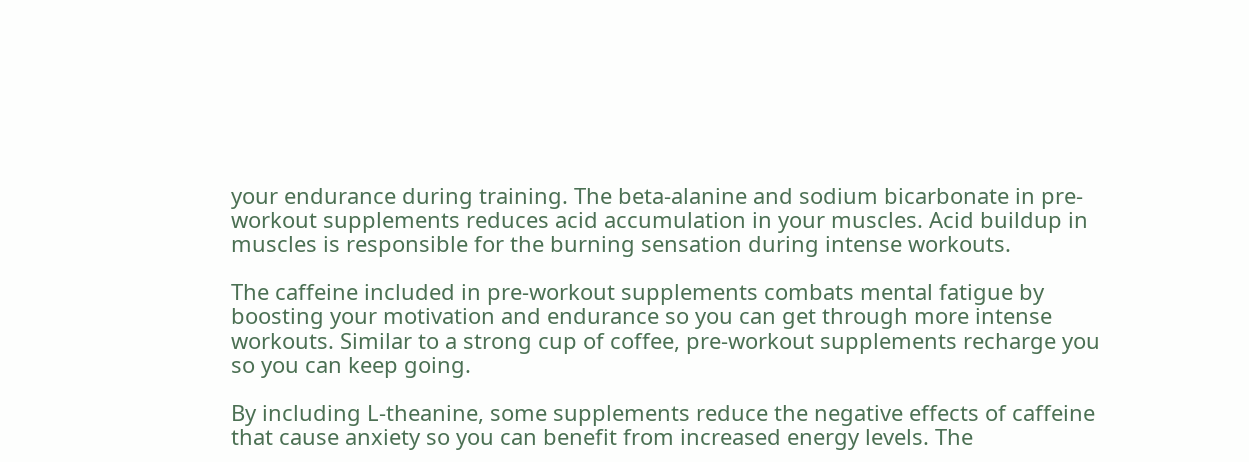your endurance during training. The beta-alanine and sodium bicarbonate in pre-workout supplements reduces acid accumulation in your muscles. Acid buildup in muscles is responsible for the burning sensation during intense workouts.

The caffeine included in pre-workout supplements combats mental fatigue by boosting your motivation and endurance so you can get through more intense workouts. Similar to a strong cup of coffee, pre-workout supplements recharge you so you can keep going.

By including L-theanine, some supplements reduce the negative effects of caffeine that cause anxiety so you can benefit from increased energy levels. The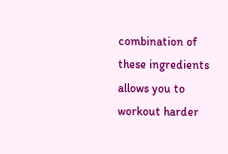combination of these ingredients allows you to workout harder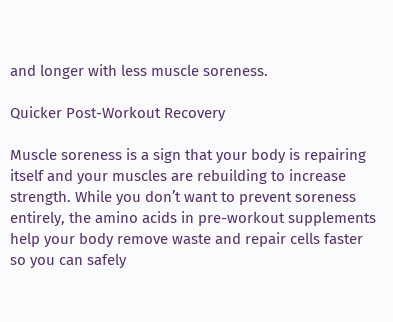and longer with less muscle soreness.

Quicker Post-Workout Recovery

Muscle soreness is a sign that your body is repairing itself and your muscles are rebuilding to increase strength. While you don’t want to prevent soreness entirely, the amino acids in pre-workout supplements help your body remove waste and repair cells faster so you can safely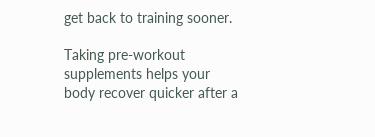get back to training sooner.

Taking pre-workout supplements helps your body recover quicker after a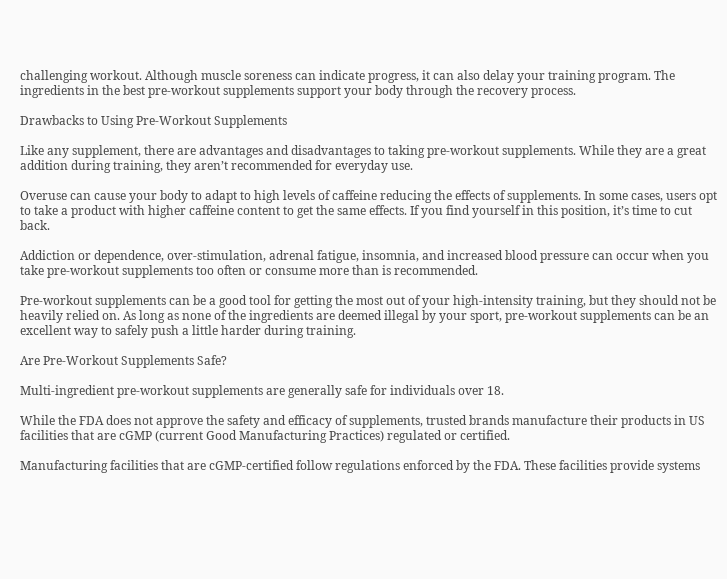challenging workout. Although muscle soreness can indicate progress, it can also delay your training program. The ingredients in the best pre-workout supplements support your body through the recovery process.

Drawbacks to Using Pre-Workout Supplements

Like any supplement, there are advantages and disadvantages to taking pre-workout supplements. While they are a great addition during training, they aren’t recommended for everyday use.

Overuse can cause your body to adapt to high levels of caffeine reducing the effects of supplements. In some cases, users opt to take a product with higher caffeine content to get the same effects. If you find yourself in this position, it’s time to cut back.

Addiction or dependence, over-stimulation, adrenal fatigue, insomnia, and increased blood pressure can occur when you take pre-workout supplements too often or consume more than is recommended.

Pre-workout supplements can be a good tool for getting the most out of your high-intensity training, but they should not be heavily relied on. As long as none of the ingredients are deemed illegal by your sport, pre-workout supplements can be an excellent way to safely push a little harder during training.

Are Pre-Workout Supplements Safe?

Multi-ingredient pre-workout supplements are generally safe for individuals over 18.

While the FDA does not approve the safety and efficacy of supplements, trusted brands manufacture their products in US facilities that are cGMP (current Good Manufacturing Practices) regulated or certified.

Manufacturing facilities that are cGMP-certified follow regulations enforced by the FDA. These facilities provide systems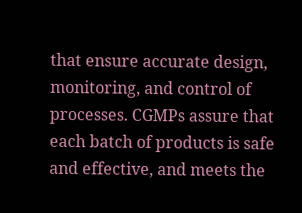that ensure accurate design, monitoring, and control of processes. CGMPs assure that each batch of products is safe and effective, and meets the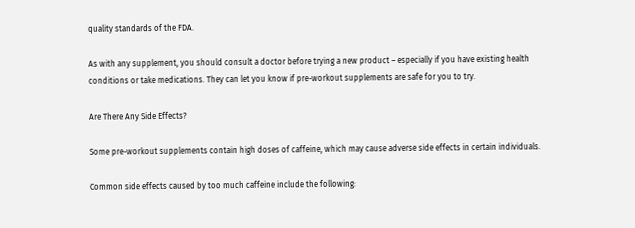quality standards of the FDA.

As with any supplement, you should consult a doctor before trying a new product – especially if you have existing health conditions or take medications. They can let you know if pre-workout supplements are safe for you to try.

Are There Any Side Effects?

Some pre-workout supplements contain high doses of caffeine, which may cause adverse side effects in certain individuals.

Common side effects caused by too much caffeine include the following: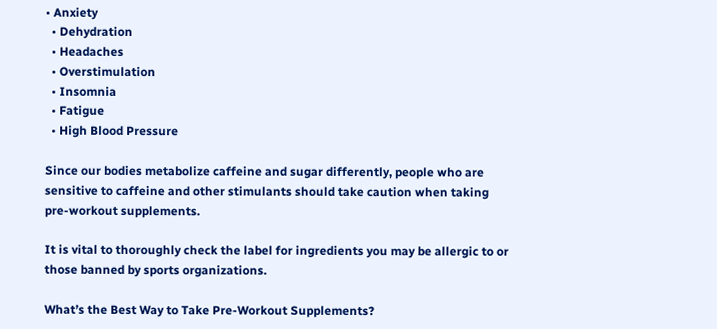• Anxiety
  • Dehydration
  • Headaches
  • Overstimulation
  • Insomnia
  • Fatigue
  • High Blood Pressure

Since our bodies metabolize caffeine and sugar differently, people who are sensitive to caffeine and other stimulants should take caution when taking pre-workout supplements.

It is vital to thoroughly check the label for ingredients you may be allergic to or those banned by sports organizations.

What’s the Best Way to Take Pre-Workout Supplements?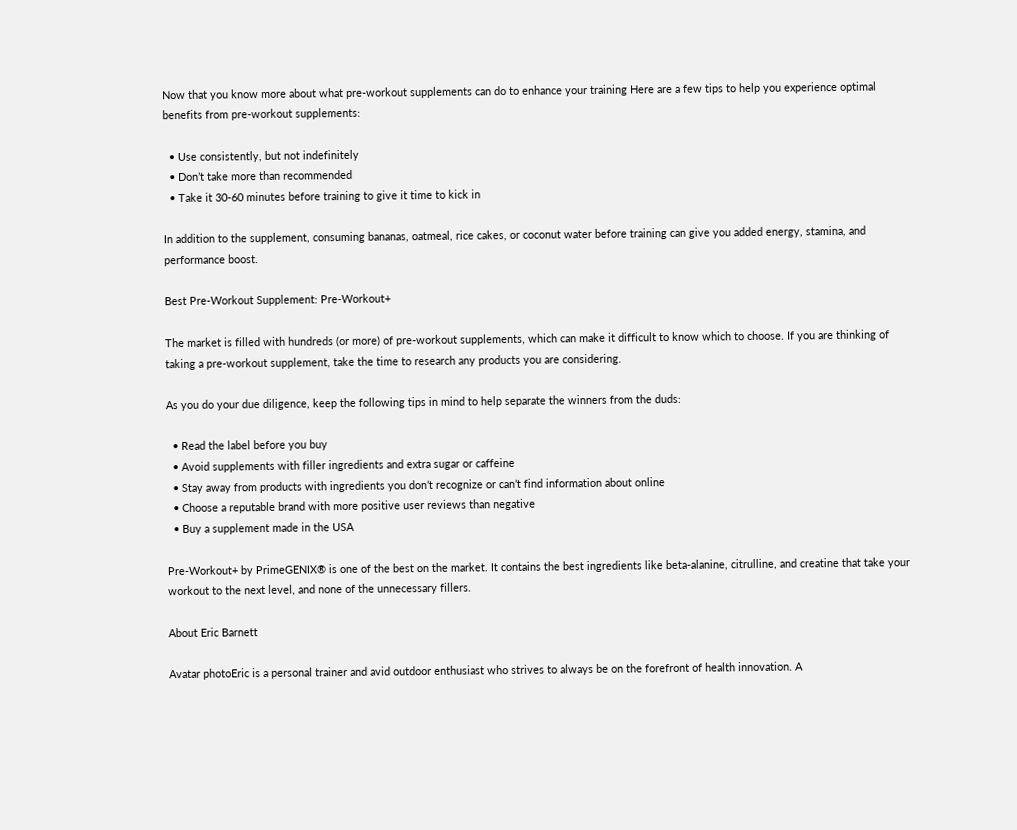Now that you know more about what pre-workout supplements can do to enhance your training Here are a few tips to help you experience optimal benefits from pre-workout supplements:

  • Use consistently, but not indefinitely
  • Don’t take more than recommended
  • Take it 30-60 minutes before training to give it time to kick in

In addition to the supplement, consuming bananas, oatmeal, rice cakes, or coconut water before training can give you added energy, stamina, and performance boost.

Best Pre-Workout Supplement: Pre-Workout+

The market is filled with hundreds (or more) of pre-workout supplements, which can make it difficult to know which to choose. If you are thinking of taking a pre-workout supplement, take the time to research any products you are considering.

As you do your due diligence, keep the following tips in mind to help separate the winners from the duds:

  • Read the label before you buy
  • Avoid supplements with filler ingredients and extra sugar or caffeine
  • Stay away from products with ingredients you don’t recognize or can’t find information about online
  • Choose a reputable brand with more positive user reviews than negative
  • Buy a supplement made in the USA

Pre-Workout+ by PrimeGENIX® is one of the best on the market. It contains the best ingredients like beta-alanine, citrulline, and creatine that take your workout to the next level, and none of the unnecessary fillers.

About Eric Barnett

Avatar photoEric is a personal trainer and avid outdoor enthusiast who strives to always be on the forefront of health innovation. A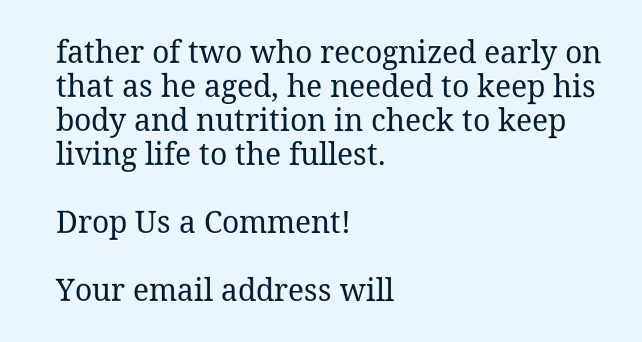father of two who recognized early on that as he aged, he needed to keep his body and nutrition in check to keep living life to the fullest.

Drop Us a Comment!

Your email address will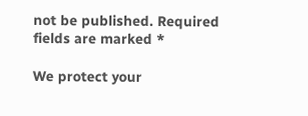not be published. Required fields are marked *

We protect your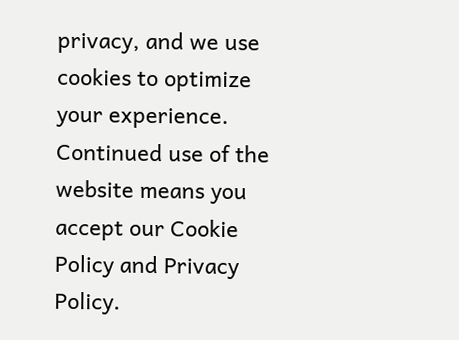privacy, and we use cookies to optimize your experience. Continued use of the website means you accept our Cookie Policy and Privacy Policy.